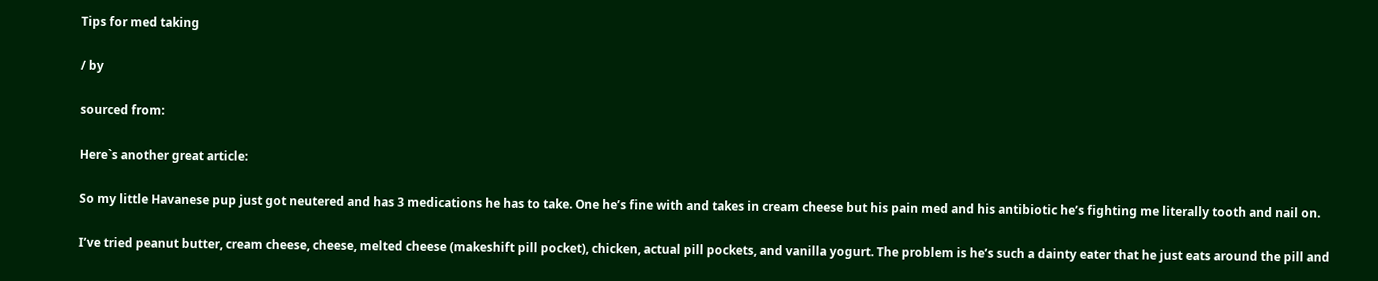Tips for med taking

/ by

sourced from:

Here`s another great article:

So my little Havanese pup just got neutered and has 3 medications he has to take. One he’s fine with and takes in cream cheese but his pain med and his antibiotic he’s fighting me literally tooth and nail on.

I’ve tried peanut butter, cream cheese, cheese, melted cheese (makeshift pill pocket), chicken, actual pill pockets, and vanilla yogurt. The problem is he’s such a dainty eater that he just eats around the pill and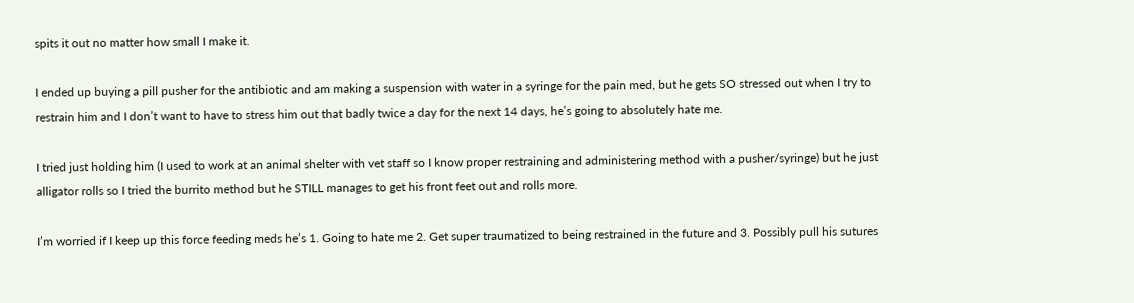spits it out no matter how small I make it.

I ended up buying a pill pusher for the antibiotic and am making a suspension with water in a syringe for the pain med, but he gets SO stressed out when I try to restrain him and I don’t want to have to stress him out that badly twice a day for the next 14 days, he’s going to absolutely hate me.

I tried just holding him (I used to work at an animal shelter with vet staff so I know proper restraining and administering method with a pusher/syringe) but he just alligator rolls so I tried the burrito method but he STILL manages to get his front feet out and rolls more.

I’m worried if I keep up this force feeding meds he’s 1. Going to hate me 2. Get super traumatized to being restrained in the future and 3. Possibly pull his sutures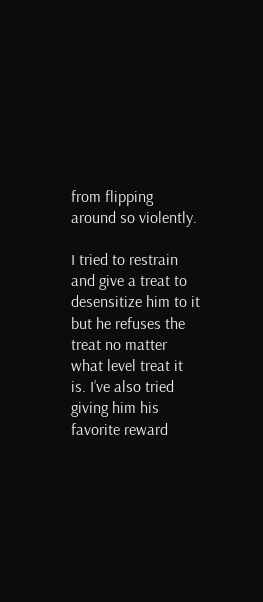from flipping around so violently.

I tried to restrain and give a treat to desensitize him to it but he refuses the treat no matter what level treat it is. I’ve also tried giving him his favorite reward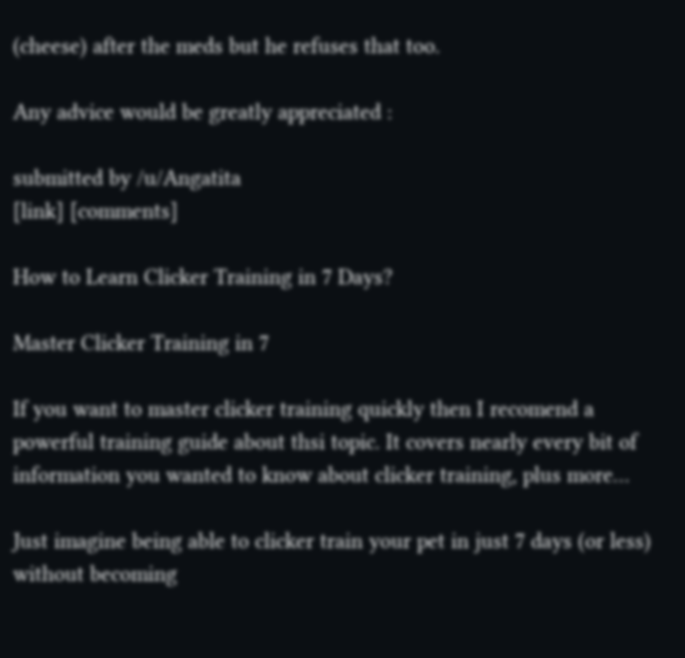(cheese) after the meds but he refuses that too.

Any advice would be greatly appreciated :

submitted by /u/Angatita
[link] [comments]

How to Learn Clicker Training in 7 Days?

Master Clicker Training in 7

If you want to master clicker training quickly then I recomend a powerful training guide about thsi topic. It covers nearly every bit of information you wanted to know about clicker training, plus more…

Just imagine being able to clicker train your pet in just 7 days (or less) without becoming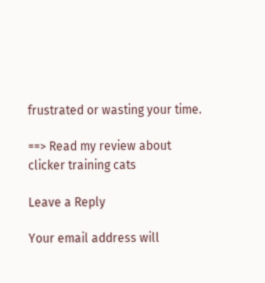frustrated or wasting your time.

==> Read my review about clicker training cats

Leave a Reply

Your email address will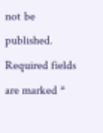not be published. Required fields are marked *